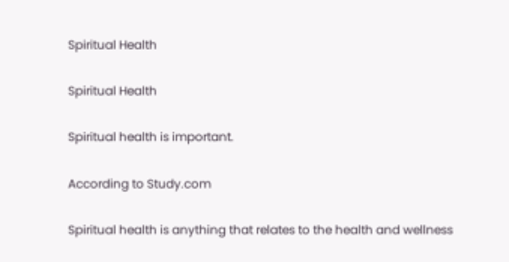Spiritual Health

Spiritual Health

Spiritual health is important.

According to Study.com

Spiritual health is anything that relates to the health and wellness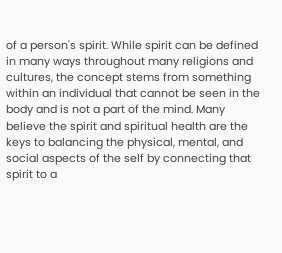of a person's spirit. While spirit can be defined in many ways throughout many religions and cultures, the concept stems from something within an individual that cannot be seen in the body and is not a part of the mind. Many believe the spirit and spiritual health are the keys to balancing the physical, mental, and social aspects of the self by connecting that spirit to a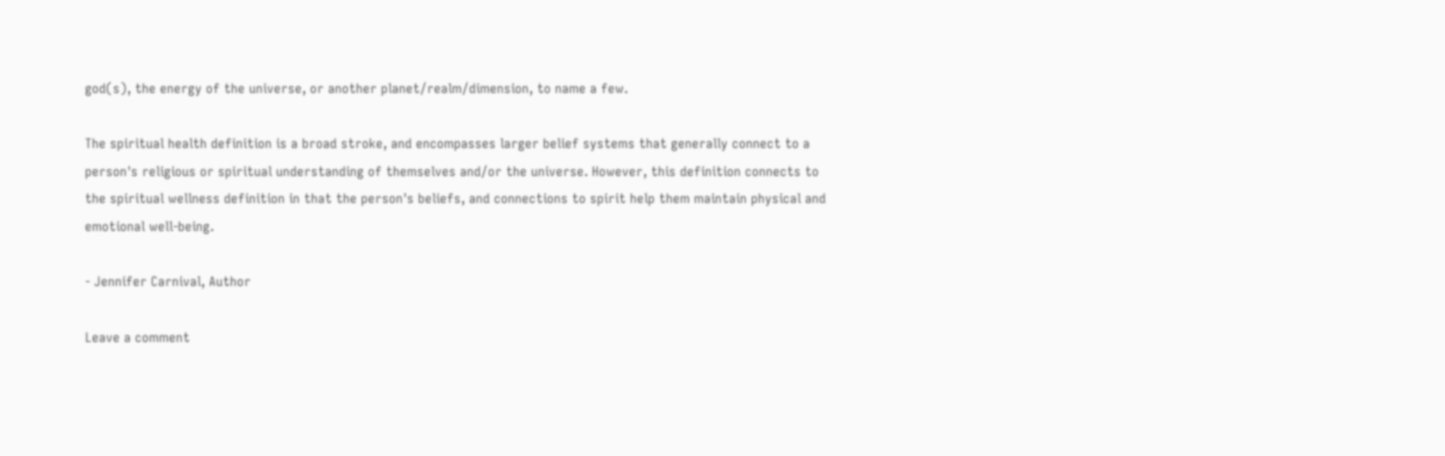god(s), the energy of the universe, or another planet/realm/dimension, to name a few.

The spiritual health definition is a broad stroke, and encompasses larger belief systems that generally connect to a person's religious or spiritual understanding of themselves and/or the universe. However, this definition connects to the spiritual wellness definition in that the person's beliefs, and connections to spirit help them maintain physical and emotional well-being.

- Jennifer Carnival, Author

Leave a comment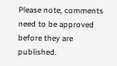Please note, comments need to be approved before they are published.